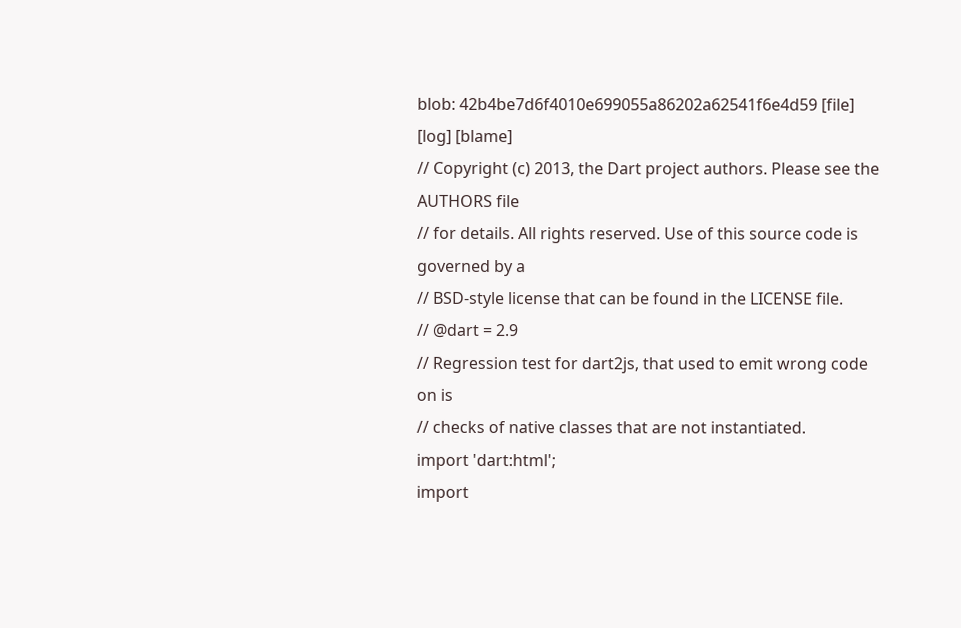blob: 42b4be7d6f4010e699055a86202a62541f6e4d59 [file] [log] [blame]
// Copyright (c) 2013, the Dart project authors. Please see the AUTHORS file
// for details. All rights reserved. Use of this source code is governed by a
// BSD-style license that can be found in the LICENSE file.
// @dart = 2.9
// Regression test for dart2js, that used to emit wrong code on is
// checks of native classes that are not instantiated.
import 'dart:html';
import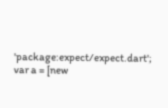'package:expect/expect.dart';
var a = [new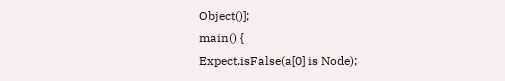Object()];
main() {
Expect.isFalse(a[0] is Node);